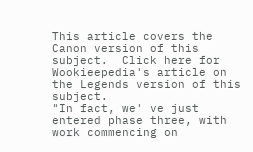This article covers the Canon version of this subject.  Click here for Wookieepedia's article on the Legends version of this subject.
"In fact, we' ve just entered phase three, with work commencing on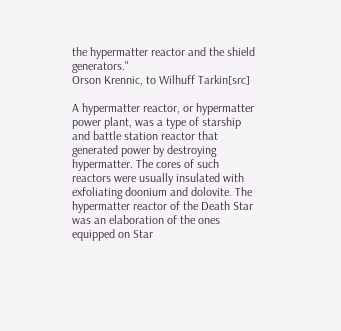the hypermatter reactor and the shield generators."
Orson Krennic, to Wilhuff Tarkin[src]

A hypermatter reactor, or hypermatter power plant, was a type of starship and battle station reactor that generated power by destroying hypermatter. The cores of such reactors were usually insulated with exfoliating doonium and dolovite. The hypermatter reactor of the Death Star was an elaboration of the ones equipped on Star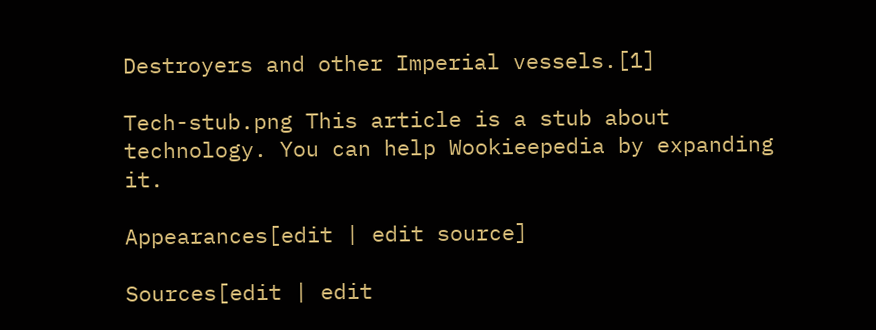Destroyers and other Imperial vessels.[1]

Tech-stub.png This article is a stub about technology. You can help Wookieepedia by expanding it.

Appearances[edit | edit source]

Sources[edit | edit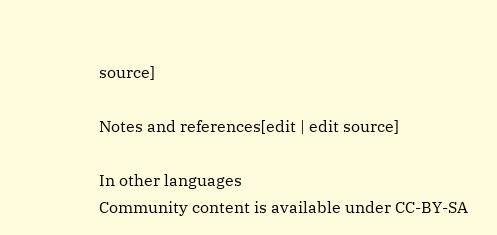source]

Notes and references[edit | edit source]

In other languages
Community content is available under CC-BY-SA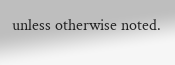unless otherwise noted.